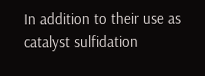In addition to their use as catalyst sulfidation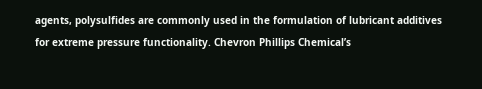agents, polysulfides are commonly used in the formulation of lubricant additives for extreme pressure functionality. Chevron Phillips Chemical’s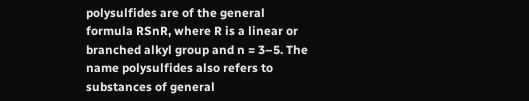polysulfides are of the general formula RSnR, where R is a linear or branched alkyl group and n = 3–5. The name polysulfides also refers to substances of general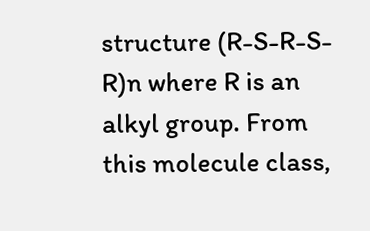structure (R-S-R-S-R)n where R is an alkyl group. From this molecule class,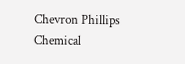Chevron Phillips Chemical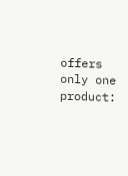offers only one product: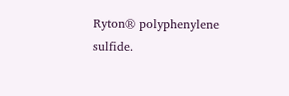Ryton® polyphenylene sulfide.